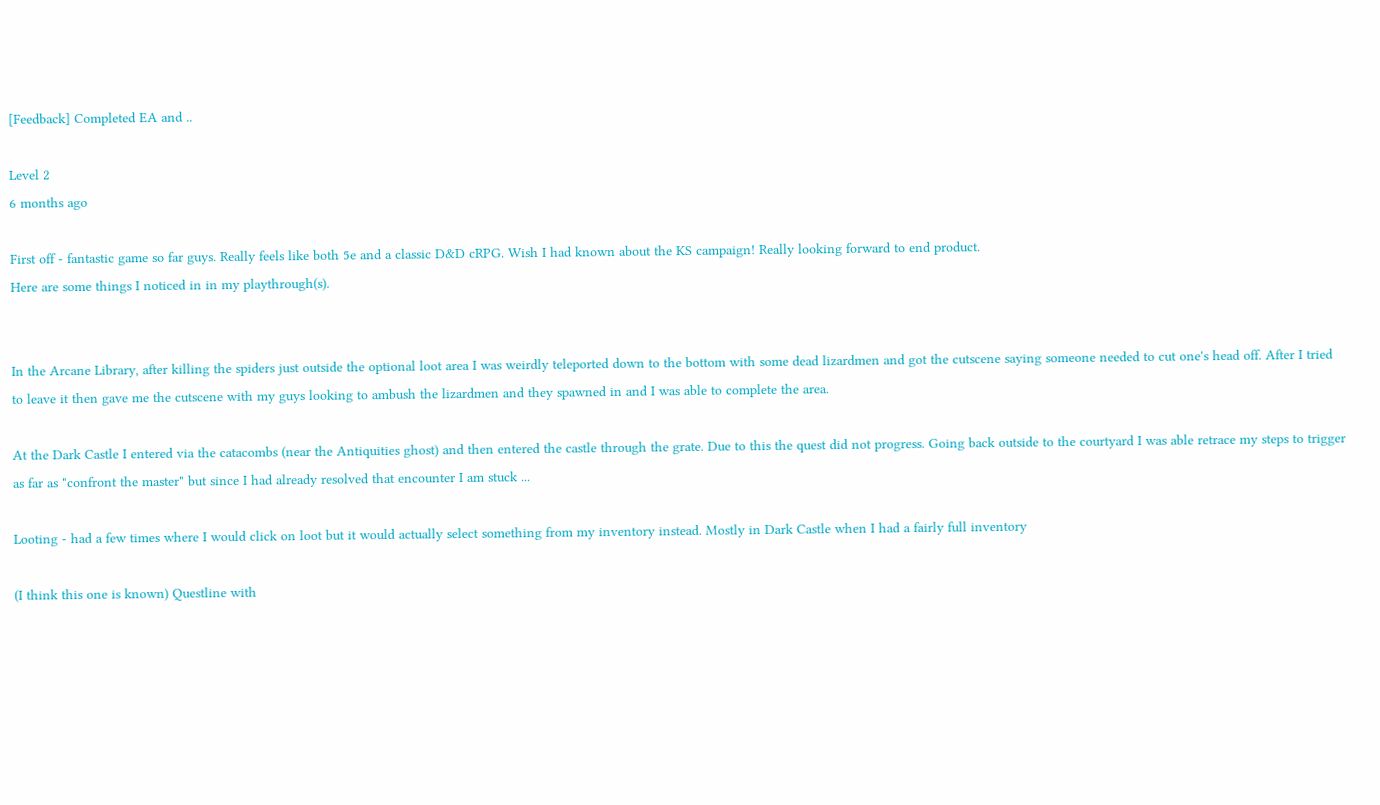[Feedback] Completed EA and ..

Level 2
6 months ago

First off - fantastic game so far guys. Really feels like both 5e and a classic D&D cRPG. Wish I had known about the KS campaign! Really looking forward to end product.
Here are some things I noticed in in my playthrough(s).


In the Arcane Library, after killing the spiders just outside the optional loot area I was weirdly teleported down to the bottom with some dead lizardmen and got the cutscene saying someone needed to cut one's head off. After I tried to leave it then gave me the cutscene with my guys looking to ambush the lizardmen and they spawned in and I was able to complete the area.

At the Dark Castle I entered via the catacombs (near the Antiquities ghost) and then entered the castle through the grate. Due to this the quest did not progress. Going back outside to the courtyard I was able retrace my steps to trigger as far as "confront the master" but since I had already resolved that encounter I am stuck ...

Looting - had a few times where I would click on loot but it would actually select something from my inventory instead. Mostly in Dark Castle when I had a fairly full inventory

(I think this one is known) Questline with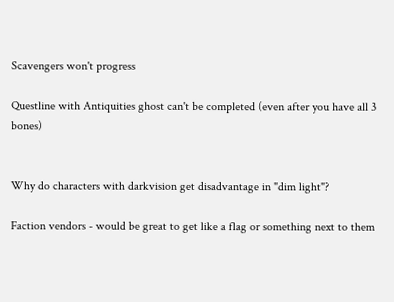Scavengers won't progress

Questline with Antiquities ghost can't be completed (even after you have all 3 bones)


Why do characters with darkvision get disadvantage in "dim light"?

Faction vendors - would be great to get like a flag or something next to them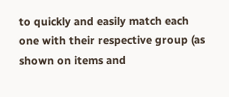to quickly and easily match each one with their respective group (as shown on items and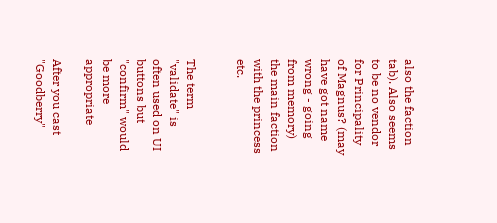also the faction tab). Also seems to be no vendor for Principality of Magnus? (may have got name wrong - going from memory) the main faction with the princess etc.


The term "validate" is often used on UI buttons but "confirm" would be more appropriate

After you cast "Goodberry"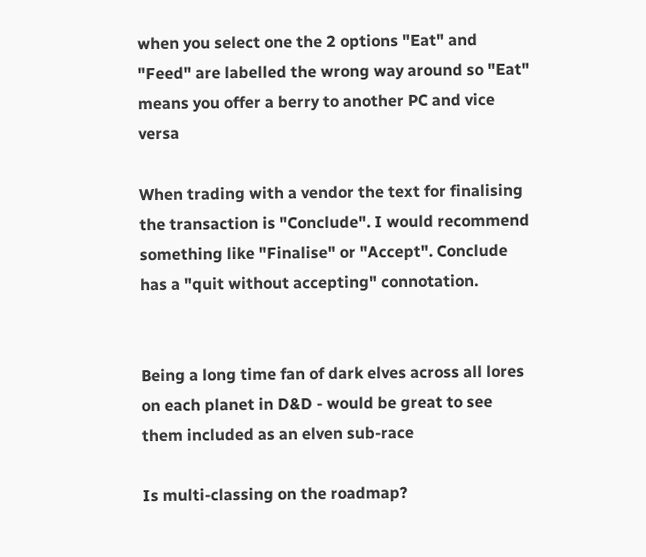when you select one the 2 options "Eat" and "Feed" are labelled the wrong way around so "Eat" means you offer a berry to another PC and vice versa

When trading with a vendor the text for finalising the transaction is "Conclude". I would recommend something like "Finalise" or "Accept". Conclude has a "quit without accepting" connotation.


Being a long time fan of dark elves across all lores on each planet in D&D - would be great to see them included as an elven sub-race

Is multi-classing on the roadmap?